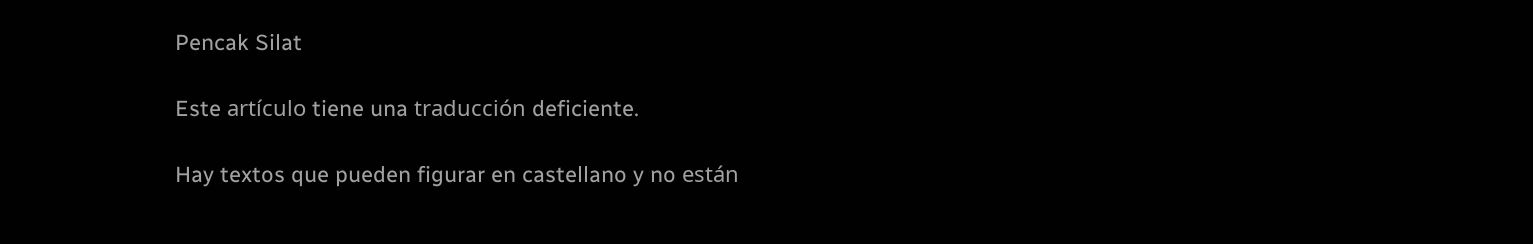Pencak Silat

Este artículo tiene una traducción deficiente.

Hay textos que pueden figurar en castellano y no están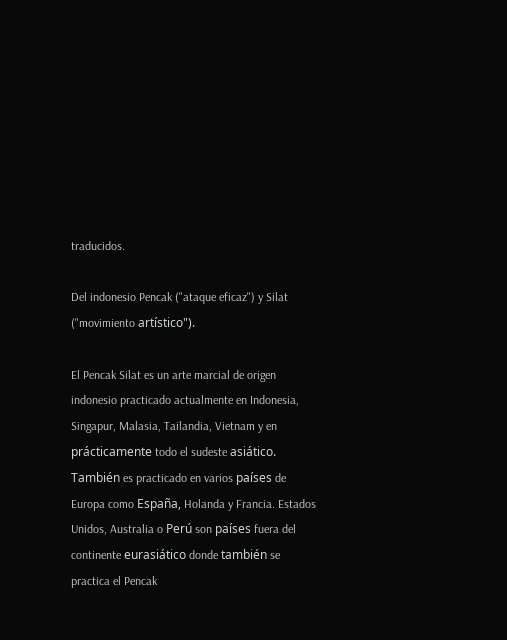traducidos.

Del indonesio Pencak ("ataque eficaz") y Silat ("movimiento artístico").

El Pencak Silat es un arte marcial de origen indonesio practicado actualmente en Indonesia, Singapur, Malasia, Tailandia, Vietnam y en prácticamente todo el sudeste asiático. También es practicado en varios países de Europa como España, Holanda y Francia. Estados Unidos, Australia o Perú son países fuera del continente eurasiático donde también se practica el Pencak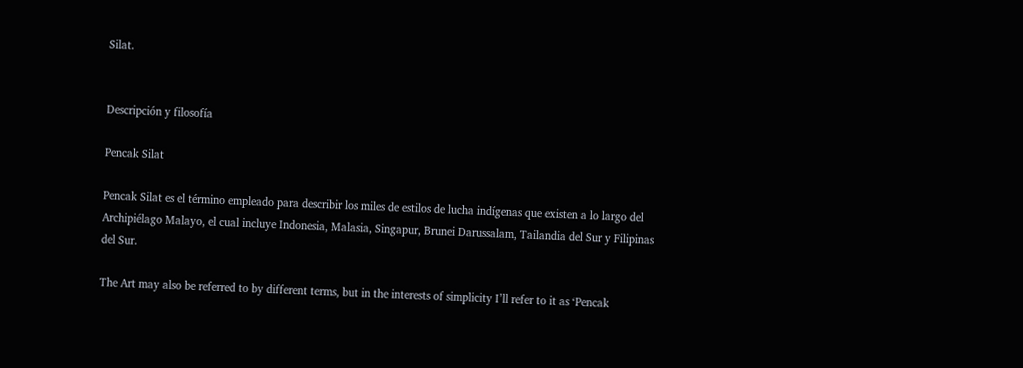Silat.


Descripción y filosofía

Pencak Silat

Pencak Silat es el término empleado para describir los miles de estilos de lucha indígenas que existen a lo largo del Archipiélago Malayo, el cual incluye Indonesia, Malasia, Singapur, Brunei Darussalam, Tailandia del Sur y Filipinas del Sur.

The Art may also be referred to by different terms, but in the interests of simplicity I’ll refer to it as ‘Pencak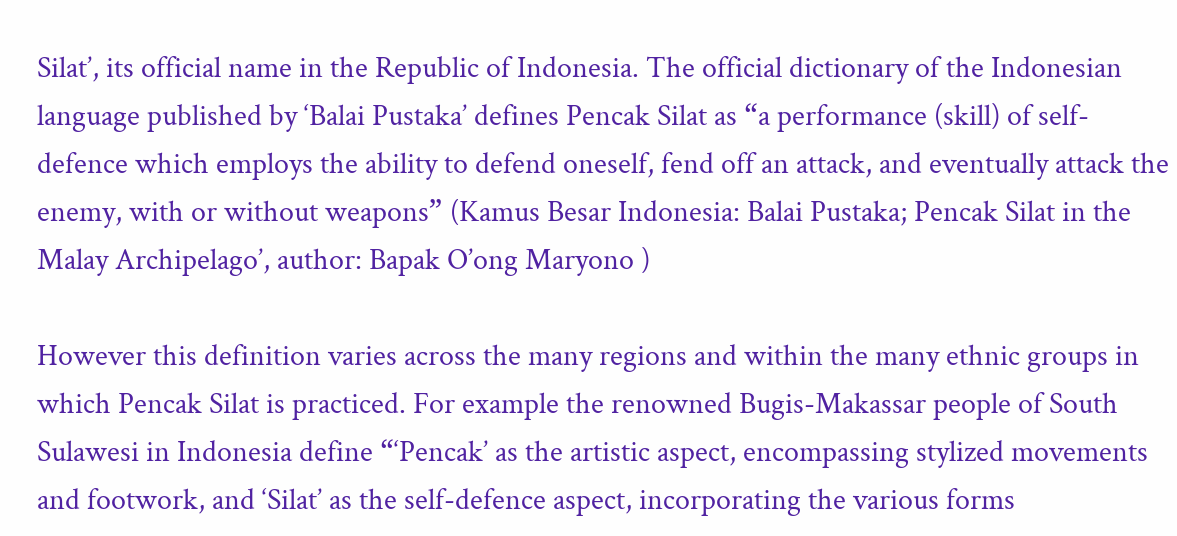Silat’, its official name in the Republic of Indonesia. The official dictionary of the Indonesian language published by ‘Balai Pustaka’ defines Pencak Silat as “a performance (skill) of self-defence which employs the ability to defend oneself, fend off an attack, and eventually attack the enemy, with or without weapons” (Kamus Besar Indonesia: Balai Pustaka; Pencak Silat in the Malay Archipelago’, author: Bapak O’ong Maryono )

However this definition varies across the many regions and within the many ethnic groups in which Pencak Silat is practiced. For example the renowned Bugis-Makassar people of South Sulawesi in Indonesia define “‘Pencak’ as the artistic aspect, encompassing stylized movements and footwork, and ‘Silat’ as the self-defence aspect, incorporating the various forms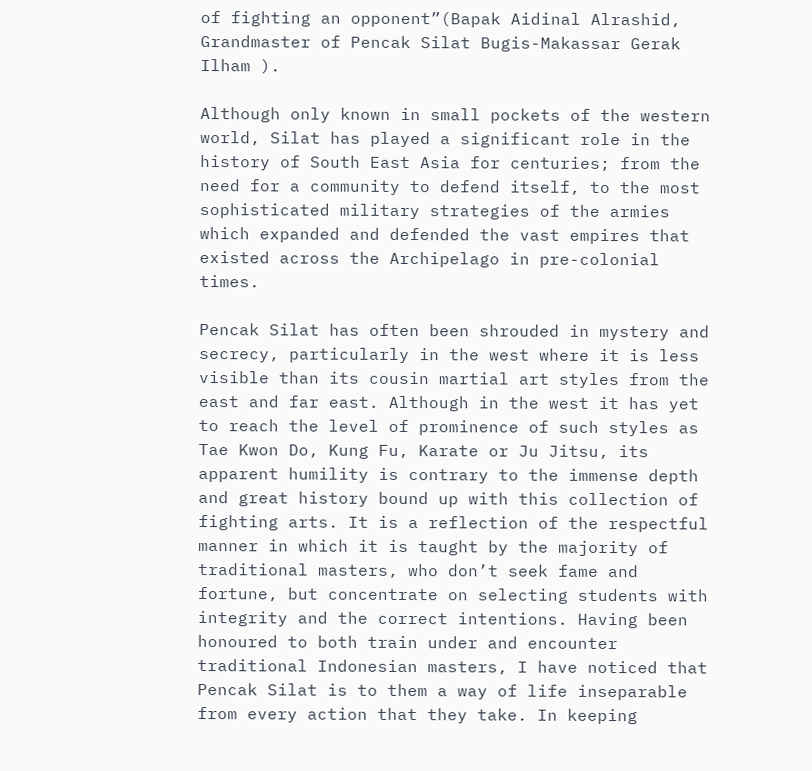of fighting an opponent”(Bapak Aidinal Alrashid, Grandmaster of Pencak Silat Bugis-Makassar Gerak Ilham ).

Although only known in small pockets of the western world, Silat has played a significant role in the history of South East Asia for centuries; from the need for a community to defend itself, to the most sophisticated military strategies of the armies which expanded and defended the vast empires that existed across the Archipelago in pre-colonial times.

Pencak Silat has often been shrouded in mystery and secrecy, particularly in the west where it is less visible than its cousin martial art styles from the east and far east. Although in the west it has yet to reach the level of prominence of such styles as Tae Kwon Do, Kung Fu, Karate or Ju Jitsu, its apparent humility is contrary to the immense depth and great history bound up with this collection of fighting arts. It is a reflection of the respectful manner in which it is taught by the majority of traditional masters, who don’t seek fame and fortune, but concentrate on selecting students with integrity and the correct intentions. Having been honoured to both train under and encounter traditional Indonesian masters, I have noticed that Pencak Silat is to them a way of life inseparable from every action that they take. In keeping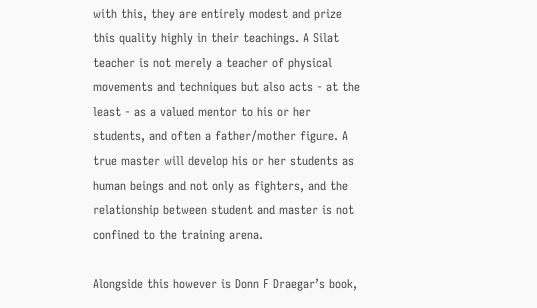with this, they are entirely modest and prize this quality highly in their teachings. A Silat teacher is not merely a teacher of physical movements and techniques but also acts - at the least - as a valued mentor to his or her students, and often a father/mother figure. A true master will develop his or her students as human beings and not only as fighters, and the relationship between student and master is not confined to the training arena.

Alongside this however is Donn F Draegar’s book,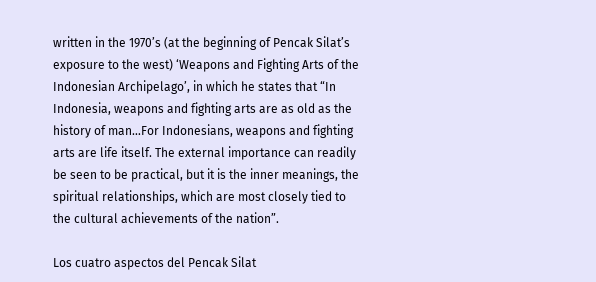written in the 1970’s (at the beginning of Pencak Silat’s exposure to the west) ‘Weapons and Fighting Arts of the Indonesian Archipelago’, in which he states that “In Indonesia, weapons and fighting arts are as old as the history of man…For Indonesians, weapons and fighting arts are life itself. The external importance can readily be seen to be practical, but it is the inner meanings, the spiritual relationships, which are most closely tied to the cultural achievements of the nation”.

Los cuatro aspectos del Pencak Silat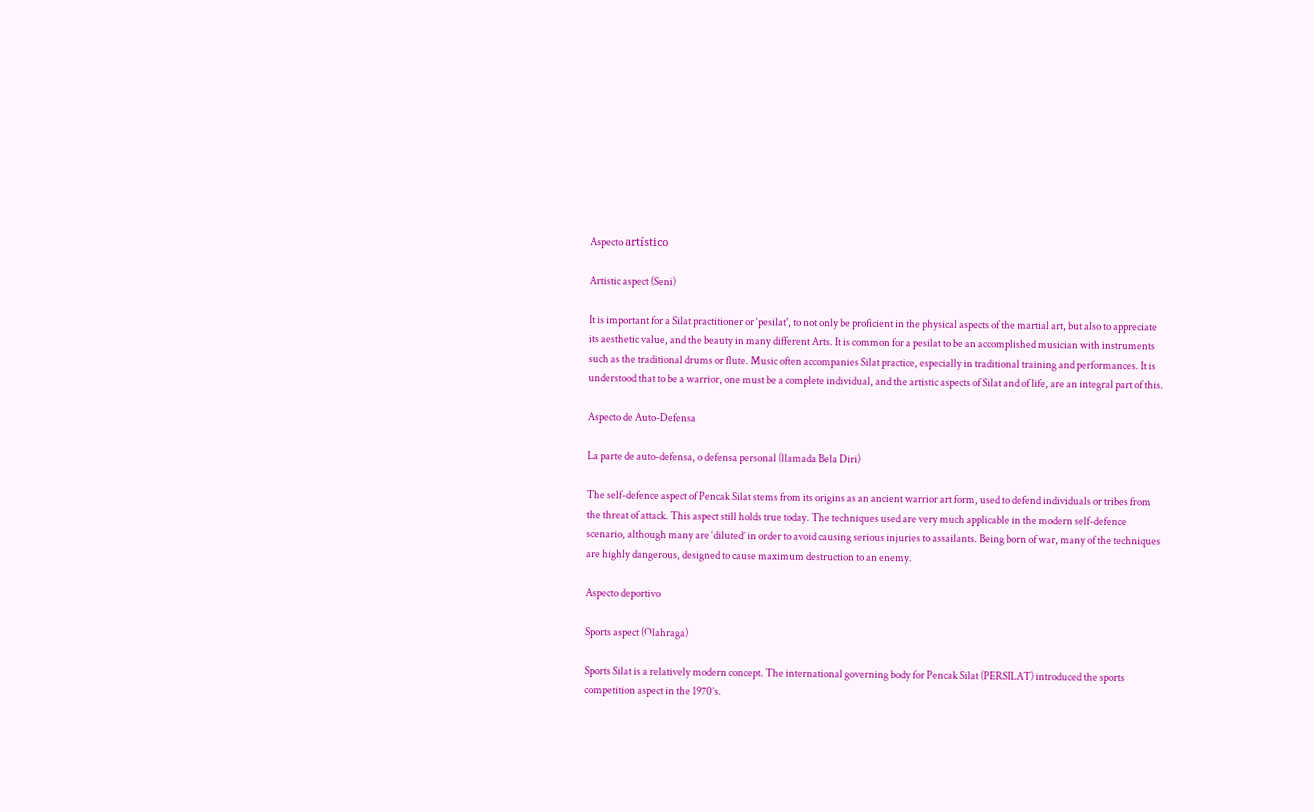Aspecto artístico

Artistic aspect (Seni)

It is important for a Silat practitioner or ‘pesilat', to not only be proficient in the physical aspects of the martial art, but also to appreciate its aesthetic value, and the beauty in many different Arts. It is common for a pesilat to be an accomplished musician with instruments such as the traditional drums or flute. Music often accompanies Silat practice, especially in traditional training and performances. It is understood that to be a warrior, one must be a complete individual, and the artistic aspects of Silat and of life, are an integral part of this.

Aspecto de Auto-Defensa

La parte de auto-defensa, o defensa personal (llamada Bela Diri)

The self-defence aspect of Pencak Silat stems from its origins as an ancient warrior art form, used to defend individuals or tribes from the threat of attack. This aspect still holds true today. The techniques used are very much applicable in the modern self-defence scenario, although many are ‘diluted’ in order to avoid causing serious injuries to assailants. Being born of war, many of the techniques are highly dangerous, designed to cause maximum destruction to an enemy.

Aspecto deportivo

Sports aspect (Olahraga)

Sports Silat is a relatively modern concept. The international governing body for Pencak Silat (PERSILAT) introduced the sports competition aspect in the 1970’s.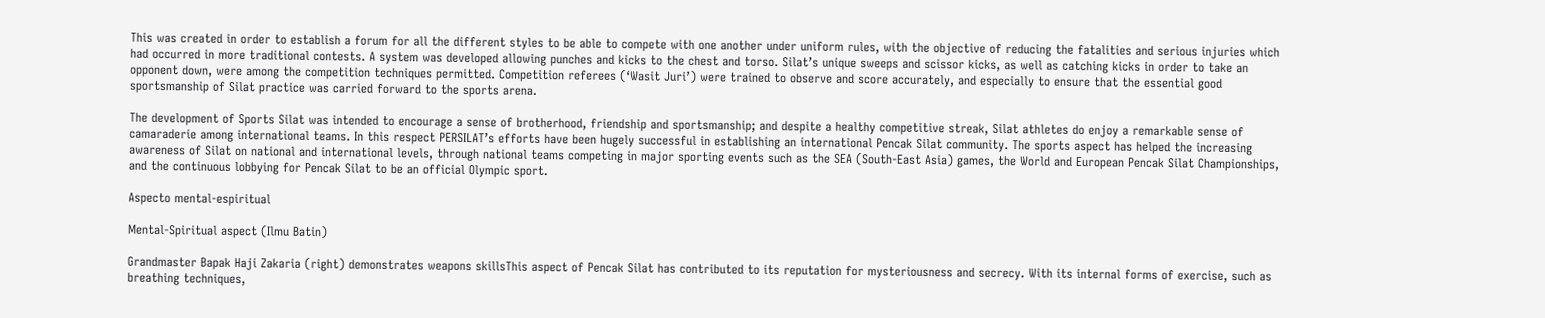This was created in order to establish a forum for all the different styles to be able to compete with one another under uniform rules, with the objective of reducing the fatalities and serious injuries which had occurred in more traditional contests. A system was developed allowing punches and kicks to the chest and torso. Silat’s unique sweeps and scissor kicks, as well as catching kicks in order to take an opponent down, were among the competition techniques permitted. Competition referees (‘Wasit Juri’) were trained to observe and score accurately, and especially to ensure that the essential good sportsmanship of Silat practice was carried forward to the sports arena.

The development of Sports Silat was intended to encourage a sense of brotherhood, friendship and sportsmanship; and despite a healthy competitive streak, Silat athletes do enjoy a remarkable sense of camaraderie among international teams. In this respect PERSILAT’s efforts have been hugely successful in establishing an international Pencak Silat community. The sports aspect has helped the increasing awareness of Silat on national and international levels, through national teams competing in major sporting events such as the SEA (South-East Asia) games, the World and European Pencak Silat Championships, and the continuous lobbying for Pencak Silat to be an official Olympic sport.

Aspecto mental-espiritual

Mental-Spiritual aspect (Ilmu Batin)

Grandmaster Bapak Haji Zakaria (right) demonstrates weapons skillsThis aspect of Pencak Silat has contributed to its reputation for mysteriousness and secrecy. With its internal forms of exercise, such as breathing techniques,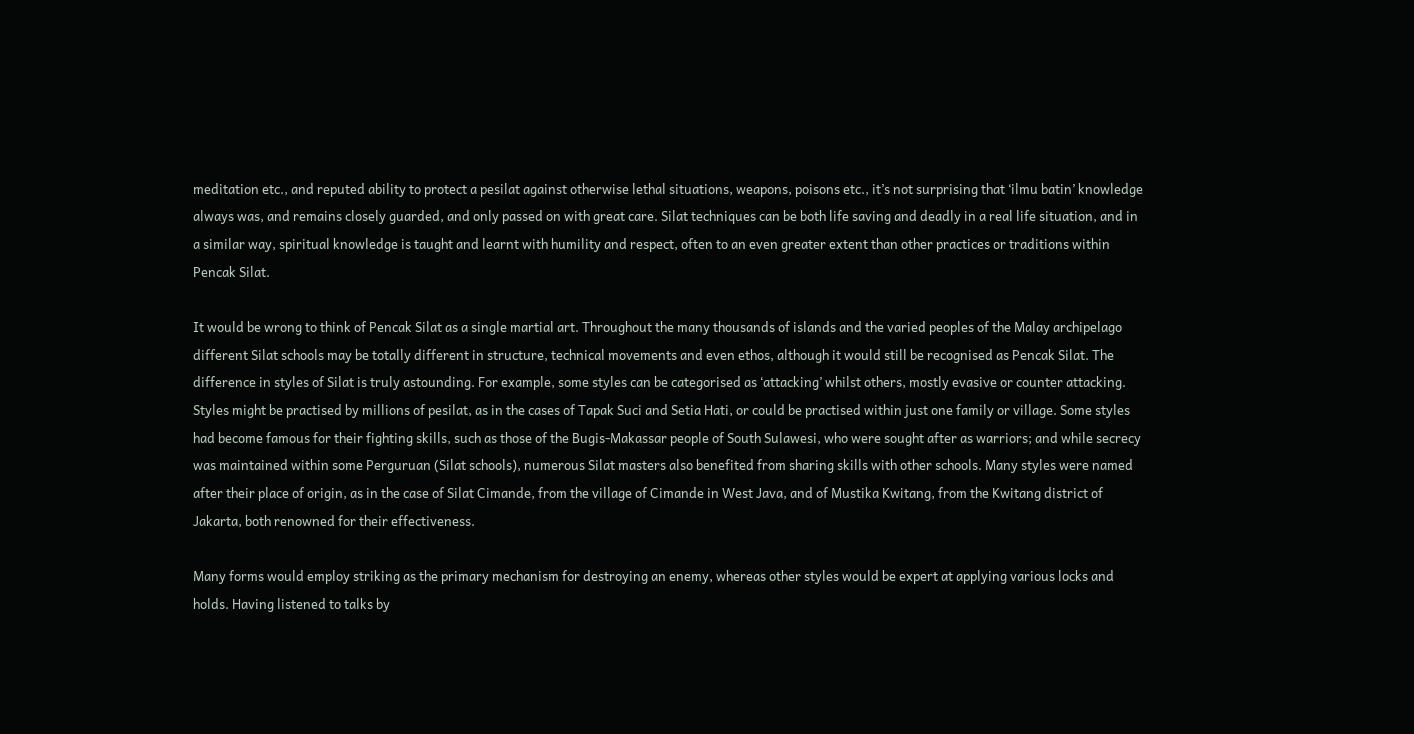meditation etc., and reputed ability to protect a pesilat against otherwise lethal situations, weapons, poisons etc., it’s not surprising that ‘ilmu batin’ knowledge always was, and remains closely guarded, and only passed on with great care. Silat techniques can be both life saving and deadly in a real life situation, and in a similar way, spiritual knowledge is taught and learnt with humility and respect, often to an even greater extent than other practices or traditions within Pencak Silat.

It would be wrong to think of Pencak Silat as a single martial art. Throughout the many thousands of islands and the varied peoples of the Malay archipelago different Silat schools may be totally different in structure, technical movements and even ethos, although it would still be recognised as Pencak Silat. The difference in styles of Silat is truly astounding. For example, some styles can be categorised as ‘attacking’ whilst others, mostly evasive or counter attacking. Styles might be practised by millions of pesilat, as in the cases of Tapak Suci and Setia Hati, or could be practised within just one family or village. Some styles had become famous for their fighting skills, such as those of the Bugis-Makassar people of South Sulawesi, who were sought after as warriors; and while secrecy was maintained within some Perguruan (Silat schools), numerous Silat masters also benefited from sharing skills with other schools. Many styles were named after their place of origin, as in the case of Silat Cimande, from the village of Cimande in West Java, and of Mustika Kwitang, from the Kwitang district of Jakarta, both renowned for their effectiveness.

Many forms would employ striking as the primary mechanism for destroying an enemy, whereas other styles would be expert at applying various locks and holds. Having listened to talks by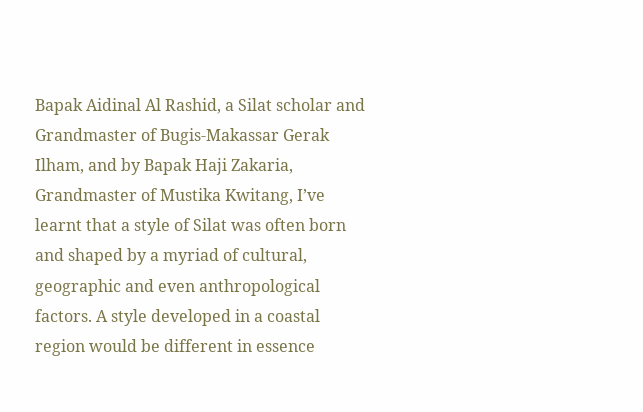Bapak Aidinal Al Rashid, a Silat scholar and Grandmaster of Bugis-Makassar Gerak Ilham, and by Bapak Haji Zakaria, Grandmaster of Mustika Kwitang, I’ve learnt that a style of Silat was often born and shaped by a myriad of cultural, geographic and even anthropological factors. A style developed in a coastal region would be different in essence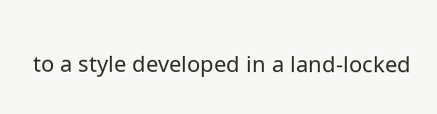to a style developed in a land-locked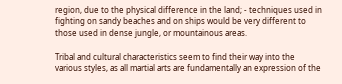region, due to the physical difference in the land; - techniques used in fighting on sandy beaches and on ships would be very different to those used in dense jungle, or mountainous areas.

Tribal and cultural characteristics seem to find their way into the various styles, as all martial arts are fundamentally an expression of the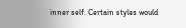inner self. Certain styles would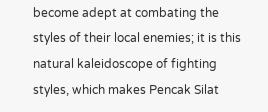become adept at combating the styles of their local enemies; it is this natural kaleidoscope of fighting styles, which makes Pencak Silat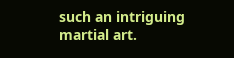such an intriguing martial art.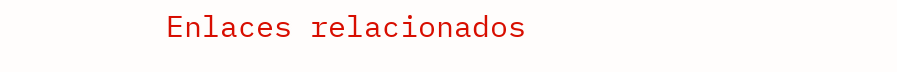Enlaces relacionados